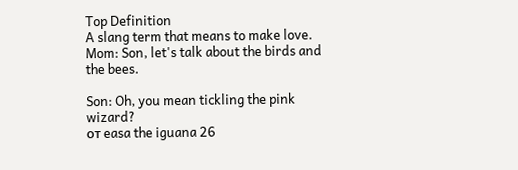Top Definition
A slang term that means to make love.
Mom: Son, let's talk about the birds and the bees.

Son: Oh, you mean tickling the pink wizard?
от easa the iguana 26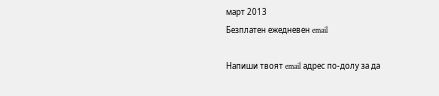март 2013
Безплатен ежедневен email

Напиши твоят email адрес по-долу за да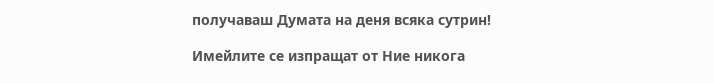получаваш Думата на деня всяка сутрин!

Имейлите се изпращат от Ние никога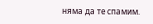няма да те спамим.